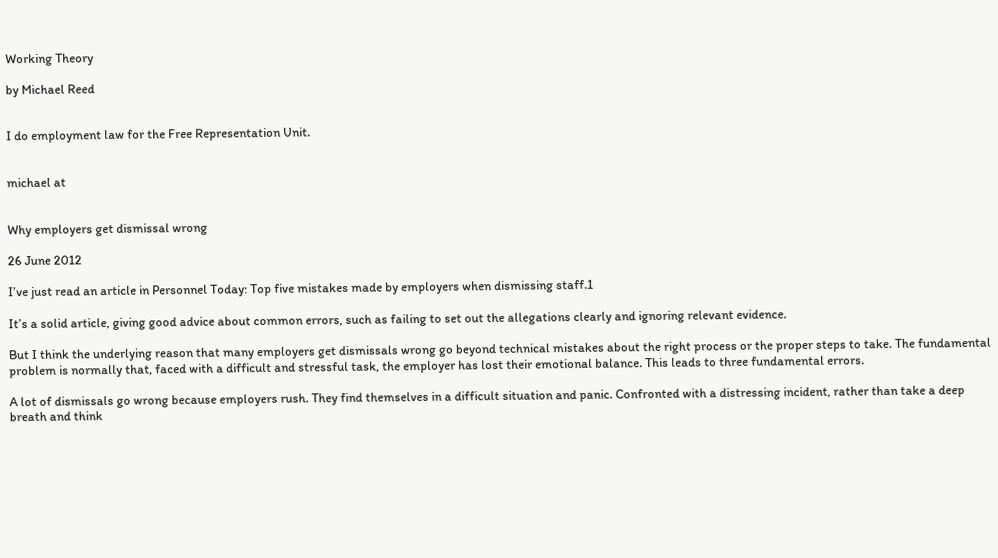Working Theory

by Michael Reed


I do employment law for the Free Representation Unit.


michael at


Why employers get dismissal wrong

26 June 2012

I’ve just read an article in Personnel Today: Top five mistakes made by employers when dismissing staff.1

It’s a solid article, giving good advice about common errors, such as failing to set out the allegations clearly and ignoring relevant evidence.

But I think the underlying reason that many employers get dismissals wrong go beyond technical mistakes about the right process or the proper steps to take. The fundamental problem is normally that, faced with a difficult and stressful task, the employer has lost their emotional balance. This leads to three fundamental errors.

A lot of dismissals go wrong because employers rush. They find themselves in a difficult situation and panic. Confronted with a distressing incident, rather than take a deep breath and think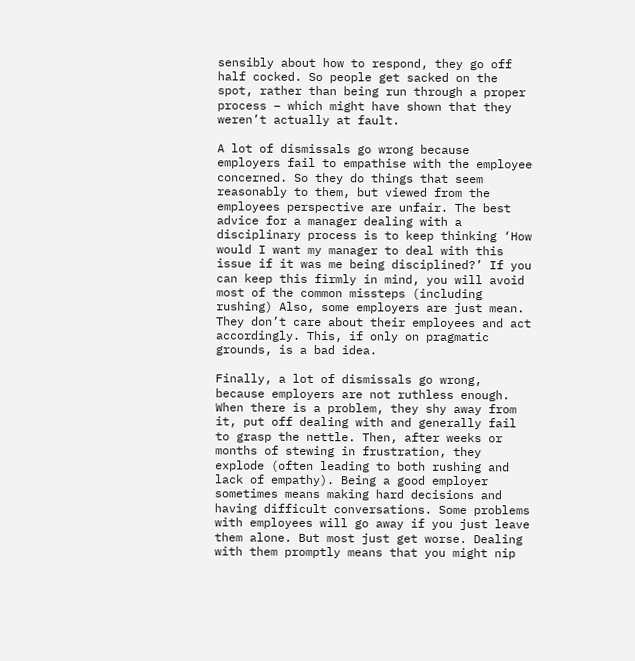sensibly about how to respond, they go off half cocked. So people get sacked on the spot, rather than being run through a proper process – which might have shown that they weren’t actually at fault.

A lot of dismissals go wrong because employers fail to empathise with the employee concerned. So they do things that seem reasonably to them, but viewed from the employees perspective are unfair. The best advice for a manager dealing with a disciplinary process is to keep thinking ‘How would I want my manager to deal with this issue if it was me being disciplined?’ If you can keep this firmly in mind, you will avoid most of the common missteps (including rushing) Also, some employers are just mean. They don’t care about their employees and act accordingly. This, if only on pragmatic grounds, is a bad idea.

Finally, a lot of dismissals go wrong, because employers are not ruthless enough. When there is a problem, they shy away from it, put off dealing with and generally fail to grasp the nettle. Then, after weeks or months of stewing in frustration, they explode (often leading to both rushing and lack of empathy). Being a good employer sometimes means making hard decisions and having difficult conversations. Some problems with employees will go away if you just leave them alone. But most just get worse. Dealing with them promptly means that you might nip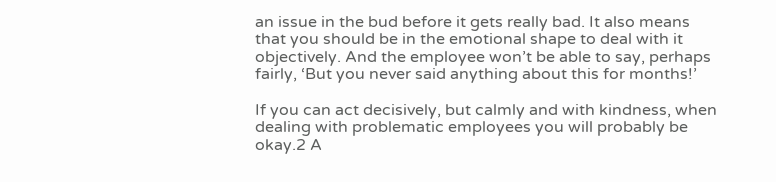an issue in the bud before it gets really bad. It also means that you should be in the emotional shape to deal with it objectively. And the employee won’t be able to say, perhaps fairly, ‘But you never said anything about this for months!’

If you can act decisively, but calmly and with kindness, when dealing with problematic employees you will probably be okay.2 A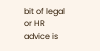bit of legal or HR advice is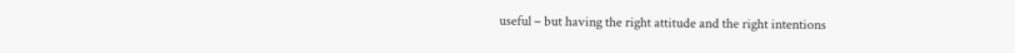useful – but having the right attitude and the right intentions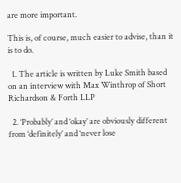are more important.

This is, of course, much easier to advise, than it is to do.

  1. The article is written by Luke Smith based on an interview with Max Winthrop of Short Richardson & Forth LLP

  2. ‘Probably’ and ‘okay’ are obviously different from ‘definitely’ and ‘never lose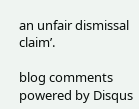an unfair dismissal claim’.

blog comments powered by Disqus